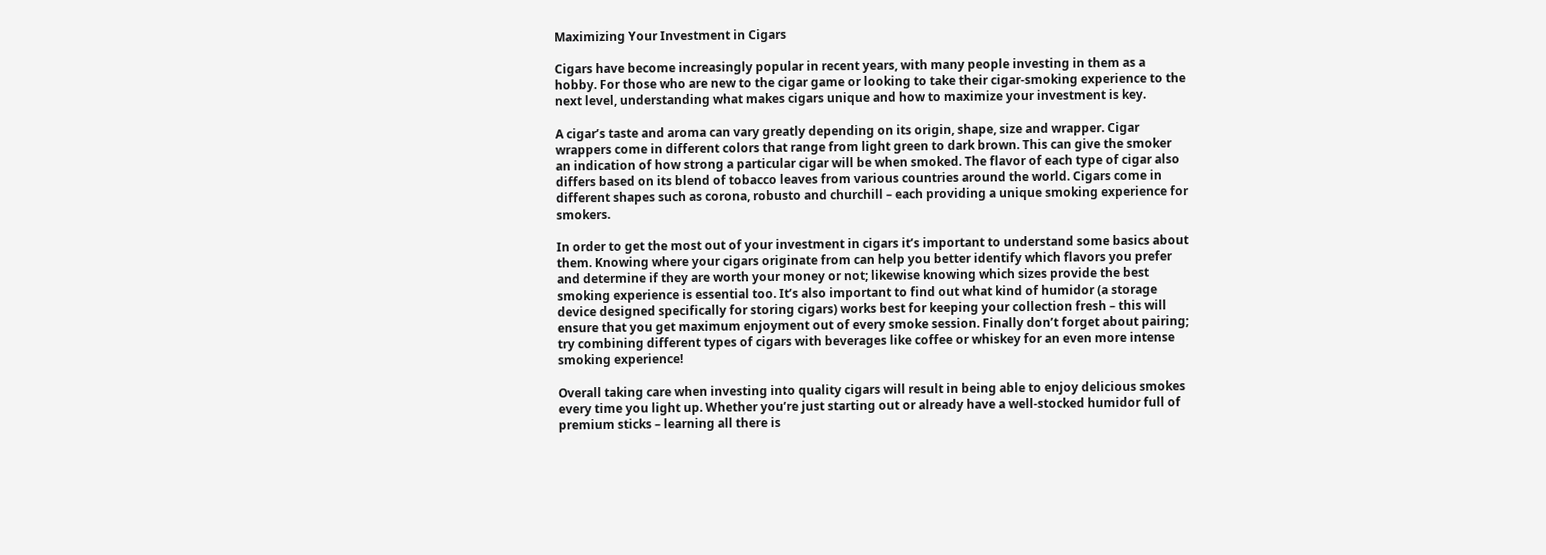Maximizing Your Investment in Cigars

Cigars have become increasingly popular in recent years, with many people investing in them as a hobby. For those who are new to the cigar game or looking to take their cigar-smoking experience to the next level, understanding what makes cigars unique and how to maximize your investment is key.

A cigar’s taste and aroma can vary greatly depending on its origin, shape, size and wrapper. Cigar wrappers come in different colors that range from light green to dark brown. This can give the smoker an indication of how strong a particular cigar will be when smoked. The flavor of each type of cigar also differs based on its blend of tobacco leaves from various countries around the world. Cigars come in different shapes such as corona, robusto and churchill – each providing a unique smoking experience for smokers.

In order to get the most out of your investment in cigars it’s important to understand some basics about them. Knowing where your cigars originate from can help you better identify which flavors you prefer and determine if they are worth your money or not; likewise knowing which sizes provide the best smoking experience is essential too. It’s also important to find out what kind of humidor (a storage device designed specifically for storing cigars) works best for keeping your collection fresh – this will ensure that you get maximum enjoyment out of every smoke session. Finally don’t forget about pairing; try combining different types of cigars with beverages like coffee or whiskey for an even more intense smoking experience!

Overall taking care when investing into quality cigars will result in being able to enjoy delicious smokes every time you light up. Whether you’re just starting out or already have a well-stocked humidor full of premium sticks – learning all there is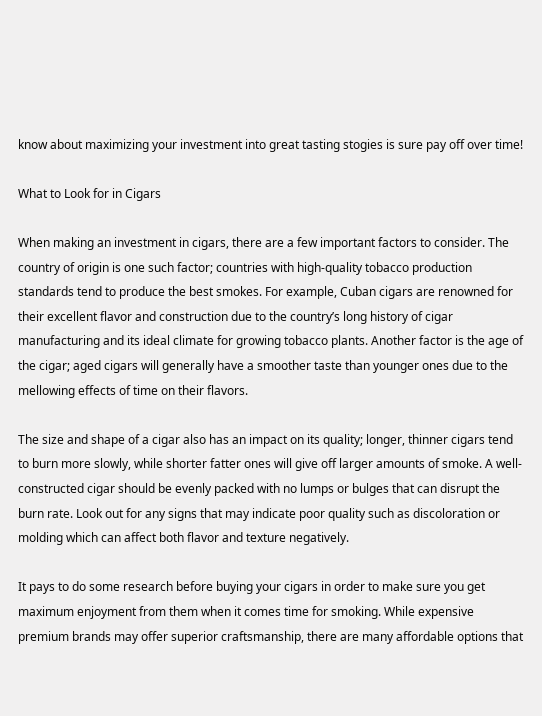know about maximizing your investment into great tasting stogies is sure pay off over time!

What to Look for in Cigars

When making an investment in cigars, there are a few important factors to consider. The country of origin is one such factor; countries with high-quality tobacco production standards tend to produce the best smokes. For example, Cuban cigars are renowned for their excellent flavor and construction due to the country’s long history of cigar manufacturing and its ideal climate for growing tobacco plants. Another factor is the age of the cigar; aged cigars will generally have a smoother taste than younger ones due to the mellowing effects of time on their flavors.

The size and shape of a cigar also has an impact on its quality; longer, thinner cigars tend to burn more slowly, while shorter fatter ones will give off larger amounts of smoke. A well-constructed cigar should be evenly packed with no lumps or bulges that can disrupt the burn rate. Look out for any signs that may indicate poor quality such as discoloration or molding which can affect both flavor and texture negatively.

It pays to do some research before buying your cigars in order to make sure you get maximum enjoyment from them when it comes time for smoking. While expensive premium brands may offer superior craftsmanship, there are many affordable options that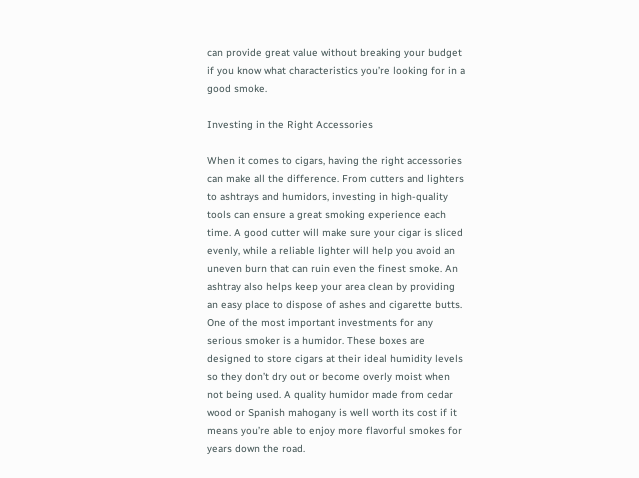can provide great value without breaking your budget if you know what characteristics you’re looking for in a good smoke.

Investing in the Right Accessories

When it comes to cigars, having the right accessories can make all the difference. From cutters and lighters to ashtrays and humidors, investing in high-quality tools can ensure a great smoking experience each time. A good cutter will make sure your cigar is sliced evenly, while a reliable lighter will help you avoid an uneven burn that can ruin even the finest smoke. An ashtray also helps keep your area clean by providing an easy place to dispose of ashes and cigarette butts. One of the most important investments for any serious smoker is a humidor. These boxes are designed to store cigars at their ideal humidity levels so they don’t dry out or become overly moist when not being used. A quality humidor made from cedar wood or Spanish mahogany is well worth its cost if it means you’re able to enjoy more flavorful smokes for years down the road.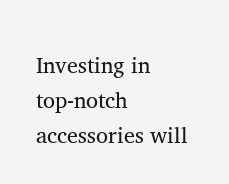Investing in top-notch accessories will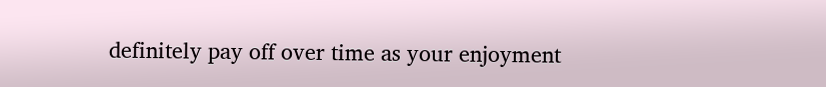definitely pay off over time as your enjoyment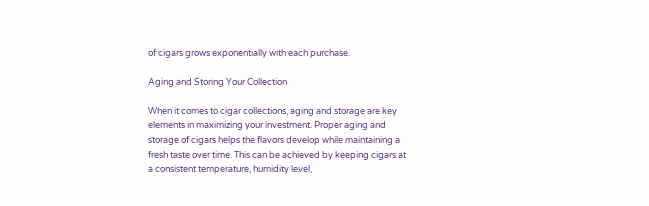of cigars grows exponentially with each purchase.

Aging and Storing Your Collection

When it comes to cigar collections, aging and storage are key elements in maximizing your investment. Proper aging and storage of cigars helps the flavors develop while maintaining a fresh taste over time. This can be achieved by keeping cigars at a consistent temperature, humidity level,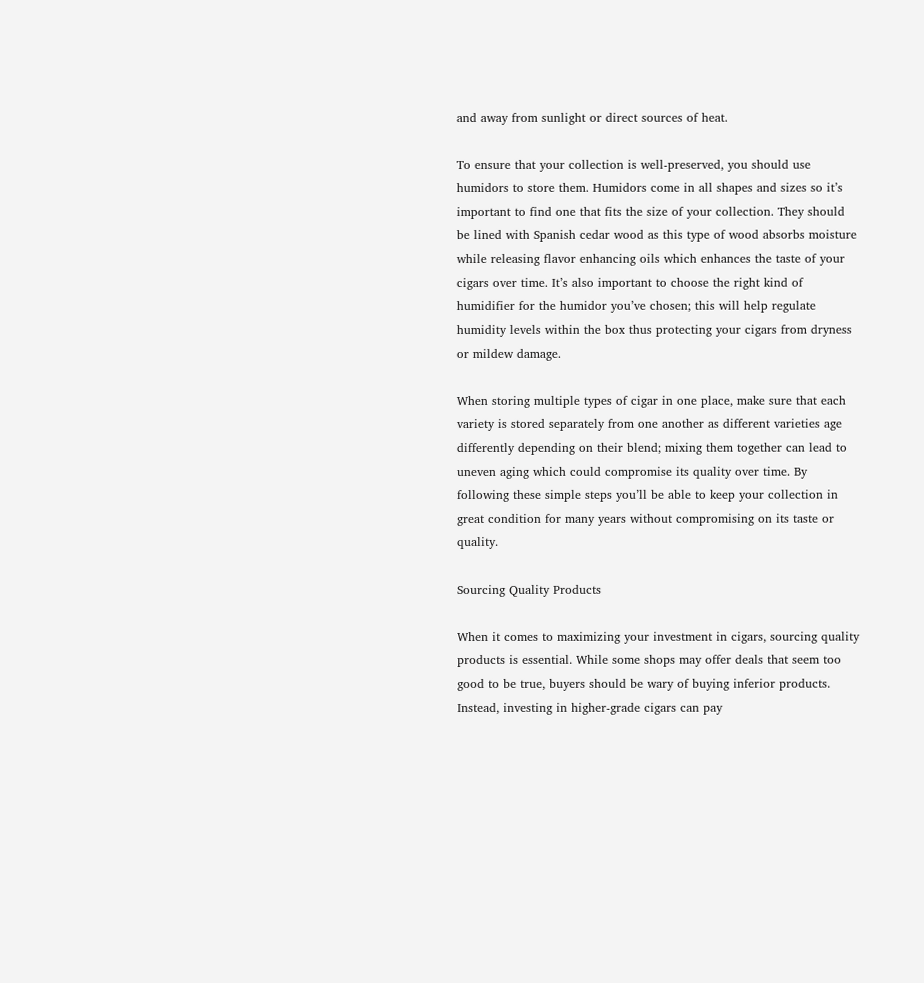and away from sunlight or direct sources of heat.

To ensure that your collection is well-preserved, you should use humidors to store them. Humidors come in all shapes and sizes so it’s important to find one that fits the size of your collection. They should be lined with Spanish cedar wood as this type of wood absorbs moisture while releasing flavor enhancing oils which enhances the taste of your cigars over time. It’s also important to choose the right kind of humidifier for the humidor you’ve chosen; this will help regulate humidity levels within the box thus protecting your cigars from dryness or mildew damage.

When storing multiple types of cigar in one place, make sure that each variety is stored separately from one another as different varieties age differently depending on their blend; mixing them together can lead to uneven aging which could compromise its quality over time. By following these simple steps you’ll be able to keep your collection in great condition for many years without compromising on its taste or quality.

Sourcing Quality Products

When it comes to maximizing your investment in cigars, sourcing quality products is essential. While some shops may offer deals that seem too good to be true, buyers should be wary of buying inferior products. Instead, investing in higher-grade cigars can pay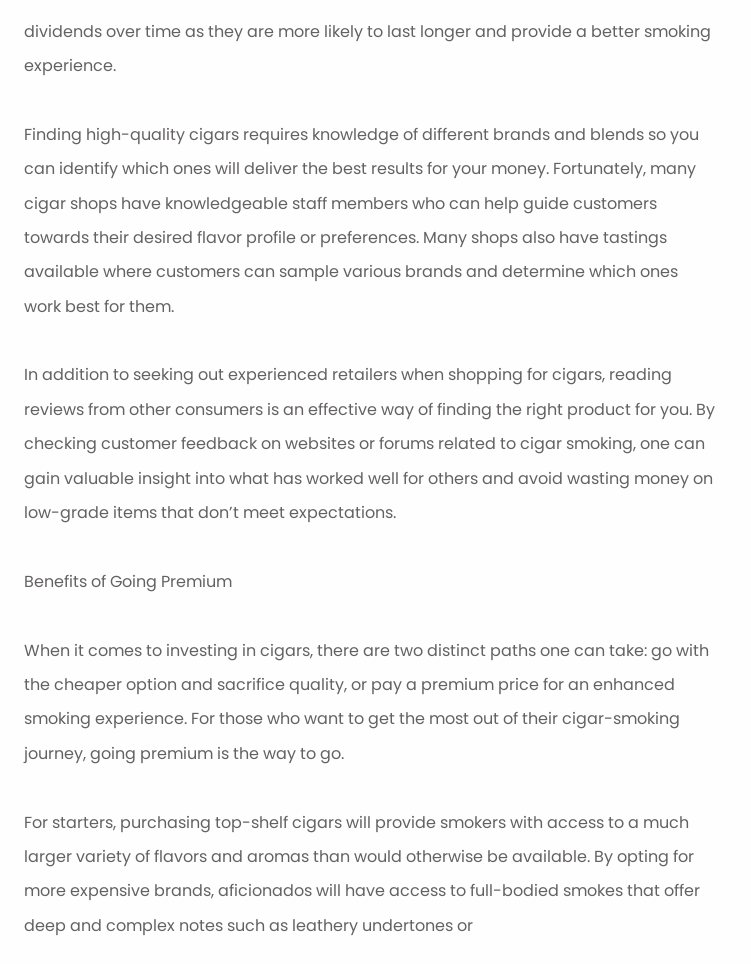dividends over time as they are more likely to last longer and provide a better smoking experience.

Finding high-quality cigars requires knowledge of different brands and blends so you can identify which ones will deliver the best results for your money. Fortunately, many cigar shops have knowledgeable staff members who can help guide customers towards their desired flavor profile or preferences. Many shops also have tastings available where customers can sample various brands and determine which ones work best for them.

In addition to seeking out experienced retailers when shopping for cigars, reading reviews from other consumers is an effective way of finding the right product for you. By checking customer feedback on websites or forums related to cigar smoking, one can gain valuable insight into what has worked well for others and avoid wasting money on low-grade items that don’t meet expectations.

Benefits of Going Premium

When it comes to investing in cigars, there are two distinct paths one can take: go with the cheaper option and sacrifice quality, or pay a premium price for an enhanced smoking experience. For those who want to get the most out of their cigar-smoking journey, going premium is the way to go.

For starters, purchasing top-shelf cigars will provide smokers with access to a much larger variety of flavors and aromas than would otherwise be available. By opting for more expensive brands, aficionados will have access to full-bodied smokes that offer deep and complex notes such as leathery undertones or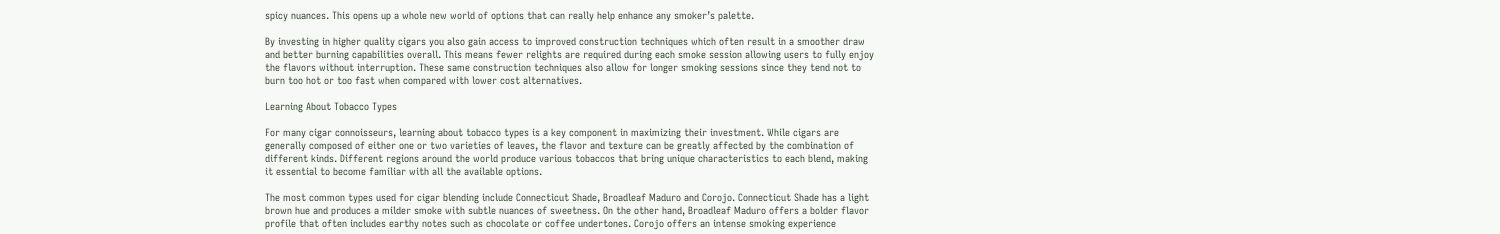spicy nuances. This opens up a whole new world of options that can really help enhance any smoker’s palette.

By investing in higher quality cigars you also gain access to improved construction techniques which often result in a smoother draw and better burning capabilities overall. This means fewer relights are required during each smoke session allowing users to fully enjoy the flavors without interruption. These same construction techniques also allow for longer smoking sessions since they tend not to burn too hot or too fast when compared with lower cost alternatives.

Learning About Tobacco Types

For many cigar connoisseurs, learning about tobacco types is a key component in maximizing their investment. While cigars are generally composed of either one or two varieties of leaves, the flavor and texture can be greatly affected by the combination of different kinds. Different regions around the world produce various tobaccos that bring unique characteristics to each blend, making it essential to become familiar with all the available options.

The most common types used for cigar blending include Connecticut Shade, Broadleaf Maduro and Corojo. Connecticut Shade has a light brown hue and produces a milder smoke with subtle nuances of sweetness. On the other hand, Broadleaf Maduro offers a bolder flavor profile that often includes earthy notes such as chocolate or coffee undertones. Corojo offers an intense smoking experience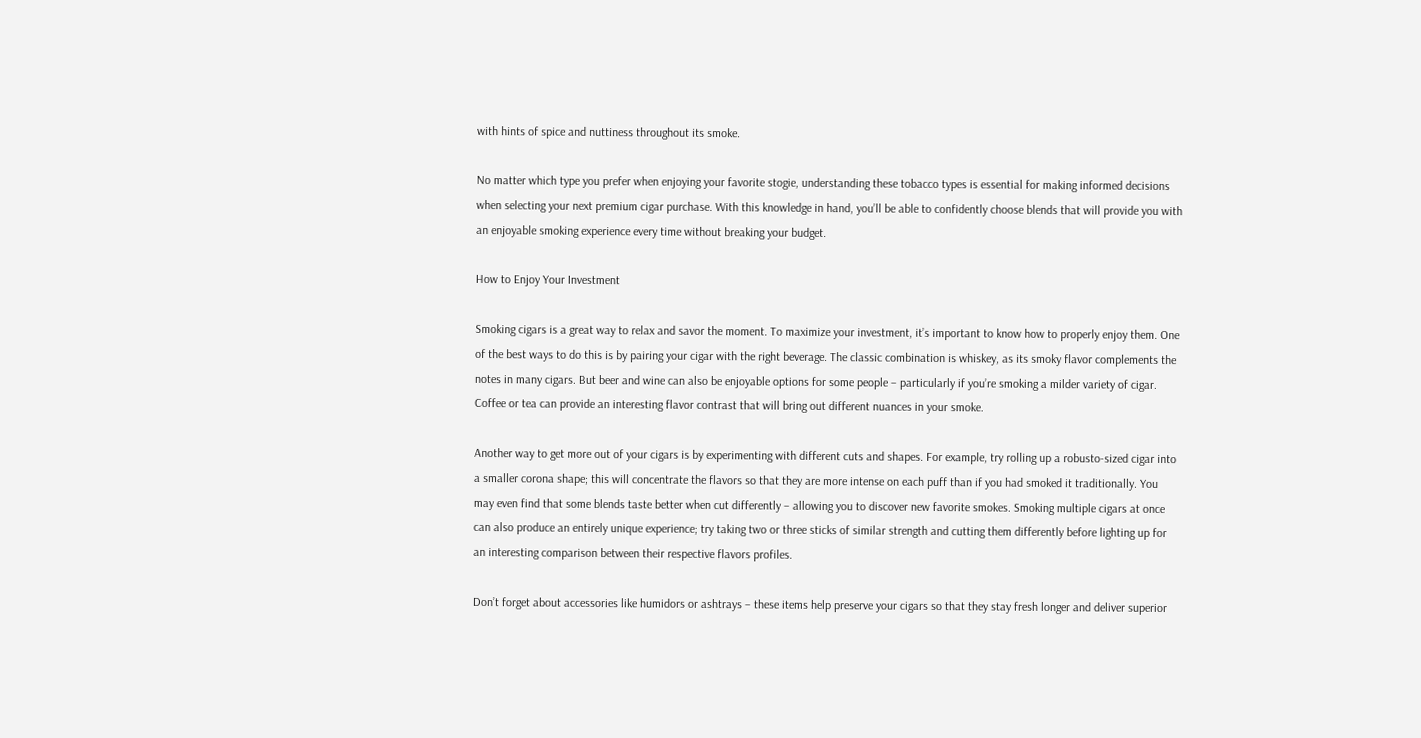with hints of spice and nuttiness throughout its smoke.

No matter which type you prefer when enjoying your favorite stogie, understanding these tobacco types is essential for making informed decisions when selecting your next premium cigar purchase. With this knowledge in hand, you’ll be able to confidently choose blends that will provide you with an enjoyable smoking experience every time without breaking your budget.

How to Enjoy Your Investment

Smoking cigars is a great way to relax and savor the moment. To maximize your investment, it’s important to know how to properly enjoy them. One of the best ways to do this is by pairing your cigar with the right beverage. The classic combination is whiskey, as its smoky flavor complements the notes in many cigars. But beer and wine can also be enjoyable options for some people – particularly if you’re smoking a milder variety of cigar. Coffee or tea can provide an interesting flavor contrast that will bring out different nuances in your smoke.

Another way to get more out of your cigars is by experimenting with different cuts and shapes. For example, try rolling up a robusto-sized cigar into a smaller corona shape; this will concentrate the flavors so that they are more intense on each puff than if you had smoked it traditionally. You may even find that some blends taste better when cut differently – allowing you to discover new favorite smokes. Smoking multiple cigars at once can also produce an entirely unique experience; try taking two or three sticks of similar strength and cutting them differently before lighting up for an interesting comparison between their respective flavors profiles.

Don’t forget about accessories like humidors or ashtrays – these items help preserve your cigars so that they stay fresh longer and deliver superior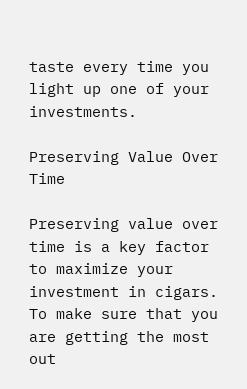taste every time you light up one of your investments.

Preserving Value Over Time

Preserving value over time is a key factor to maximize your investment in cigars. To make sure that you are getting the most out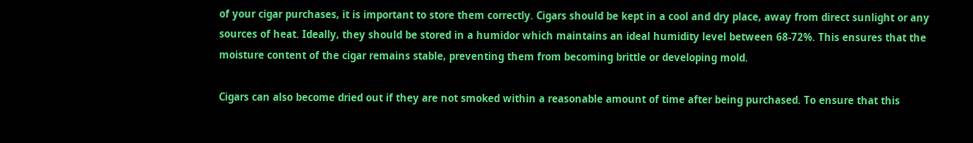of your cigar purchases, it is important to store them correctly. Cigars should be kept in a cool and dry place, away from direct sunlight or any sources of heat. Ideally, they should be stored in a humidor which maintains an ideal humidity level between 68-72%. This ensures that the moisture content of the cigar remains stable, preventing them from becoming brittle or developing mold.

Cigars can also become dried out if they are not smoked within a reasonable amount of time after being purchased. To ensure that this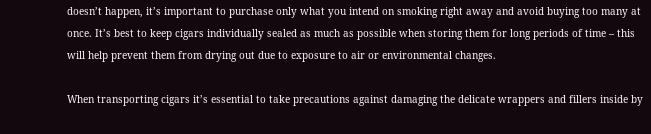doesn’t happen, it’s important to purchase only what you intend on smoking right away and avoid buying too many at once. It’s best to keep cigars individually sealed as much as possible when storing them for long periods of time – this will help prevent them from drying out due to exposure to air or environmental changes.

When transporting cigars it’s essential to take precautions against damaging the delicate wrappers and fillers inside by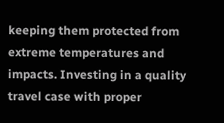keeping them protected from extreme temperatures and impacts. Investing in a quality travel case with proper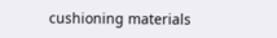cushioning materials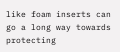like foam inserts can go a long way towards protecting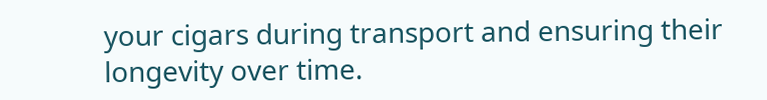your cigars during transport and ensuring their longevity over time.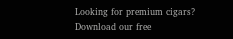Looking for premium cigars? Download our free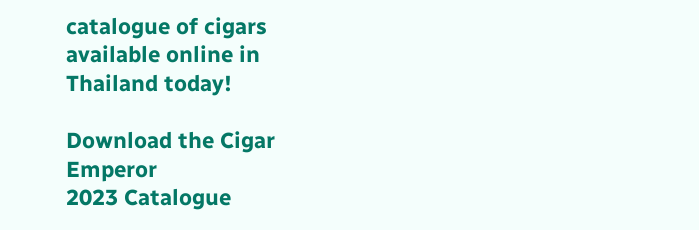catalogue of cigars available online in Thailand today!

Download the Cigar Emperor
2023 Catalogue